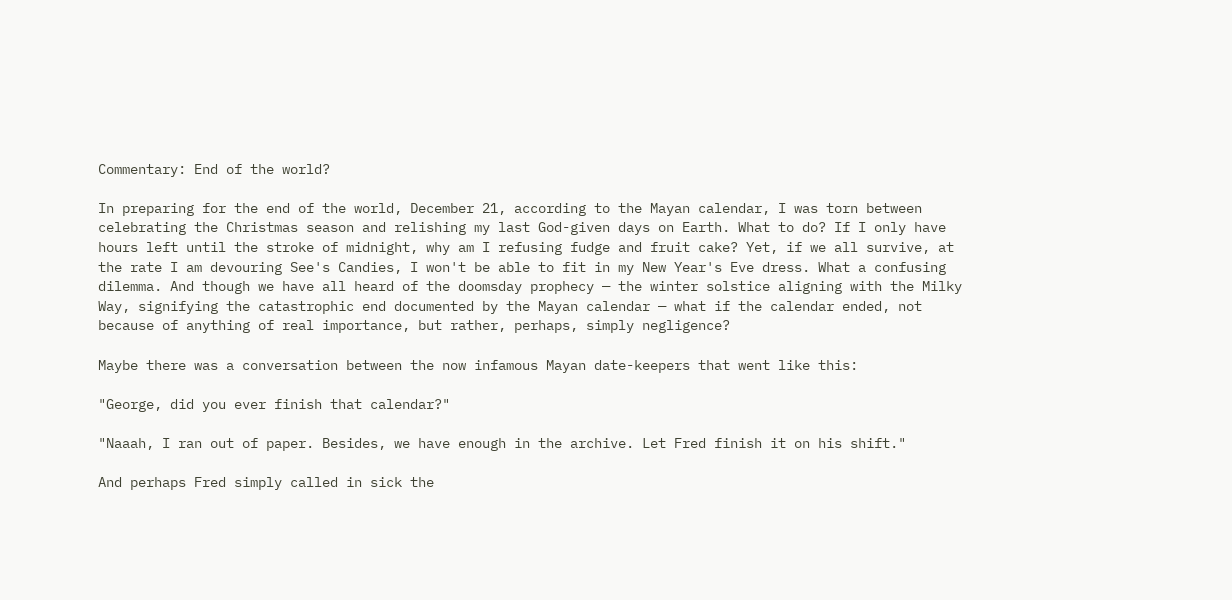Commentary: End of the world?

In preparing for the end of the world, December 21, according to the Mayan calendar, I was torn between celebrating the Christmas season and relishing my last God-given days on Earth. What to do? If I only have hours left until the stroke of midnight, why am I refusing fudge and fruit cake? Yet, if we all survive, at the rate I am devouring See's Candies, I won't be able to fit in my New Year's Eve dress. What a confusing dilemma. And though we have all heard of the doomsday prophecy — the winter solstice aligning with the Milky Way, signifying the catastrophic end documented by the Mayan calendar — what if the calendar ended, not because of anything of real importance, but rather, perhaps, simply negligence?

Maybe there was a conversation between the now infamous Mayan date-keepers that went like this:

"George, did you ever finish that calendar?"

"Naaah, I ran out of paper. Besides, we have enough in the archive. Let Fred finish it on his shift."

And perhaps Fred simply called in sick the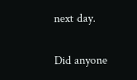next day.

Did anyone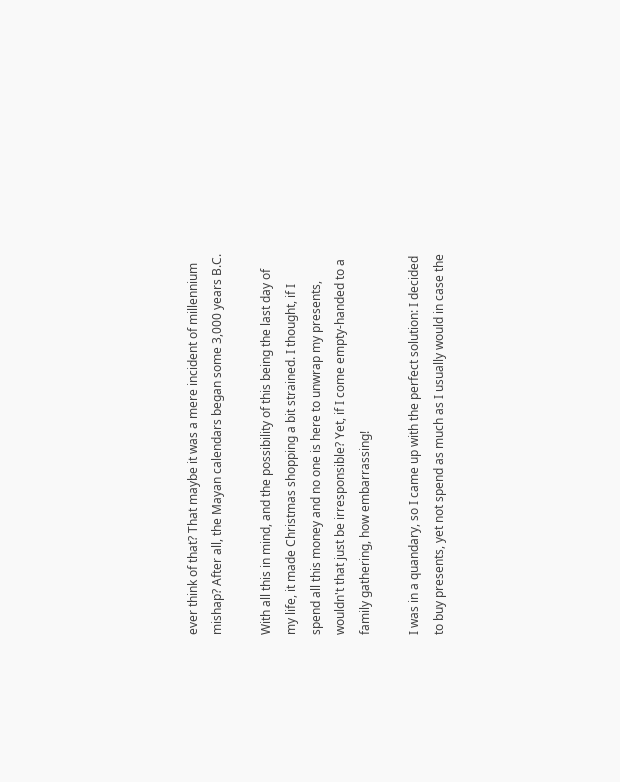ever think of that? That maybe it was a mere incident of millennium mishap? After all, the Mayan calendars began some 3,000 years B.C.

With all this in mind, and the possibility of this being the last day of my life, it made Christmas shopping a bit strained. I thought, if I spend all this money and no one is here to unwrap my presents, wouldn't that just be irresponsible? Yet, if I come empty-handed to a family gathering, how embarrassing!

I was in a quandary, so I came up with the perfect solution: I decided to buy presents, yet not spend as much as I usually would in case the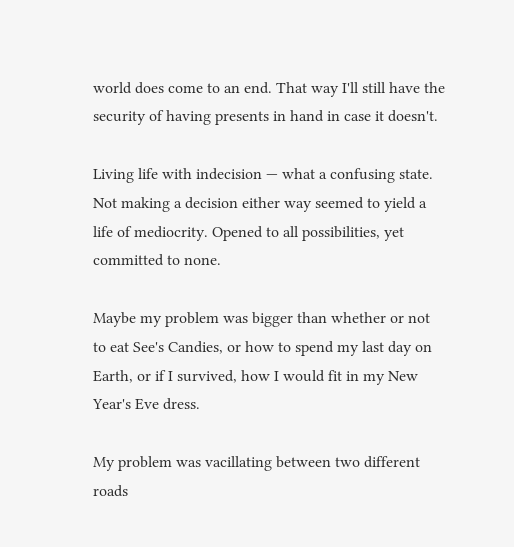world does come to an end. That way I'll still have the security of having presents in hand in case it doesn't.

Living life with indecision — what a confusing state. Not making a decision either way seemed to yield a life of mediocrity. Opened to all possibilities, yet committed to none.

Maybe my problem was bigger than whether or not to eat See's Candies, or how to spend my last day on Earth, or if I survived, how I would fit in my New Year's Eve dress.

My problem was vacillating between two different roads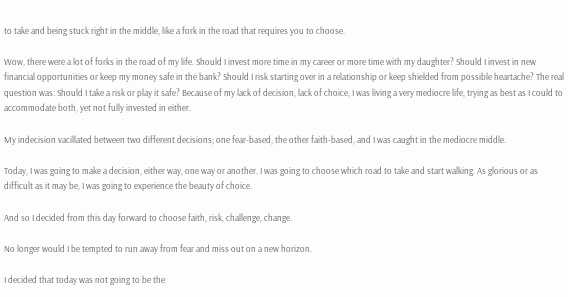to take and being stuck right in the middle, like a fork in the road that requires you to choose.

Wow, there were a lot of forks in the road of my life. Should I invest more time in my career or more time with my daughter? Should I invest in new financial opportunities or keep my money safe in the bank? Should I risk starting over in a relationship or keep shielded from possible heartache? The real question was: Should I take a risk or play it safe? Because of my lack of decision, lack of choice, I was living a very mediocre life, trying as best as I could to accommodate both, yet not fully invested in either.

My indecision vacillated between two different decisions; one fear-based, the other faith-based, and I was caught in the mediocre middle.

Today, I was going to make a decision, either way, one way or another. I was going to choose which road to take and start walking. As glorious or as difficult as it may be, I was going to experience the beauty of choice.

And so I decided from this day forward to choose faith, risk, challenge, change.

No longer would I be tempted to run away from fear and miss out on a new horizon.

I decided that today was not going to be the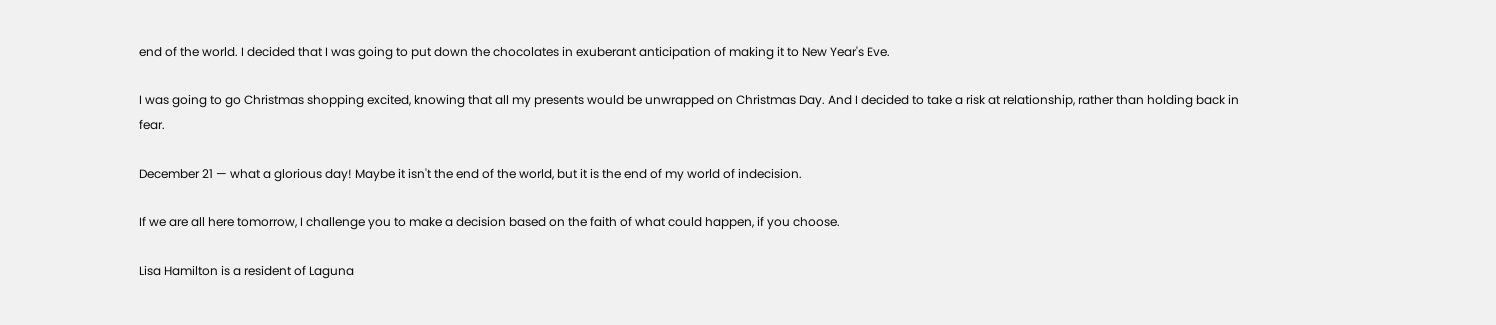end of the world. I decided that I was going to put down the chocolates in exuberant anticipation of making it to New Year's Eve.

I was going to go Christmas shopping excited, knowing that all my presents would be unwrapped on Christmas Day. And I decided to take a risk at relationship, rather than holding back in fear.

December 21 — what a glorious day! Maybe it isn't the end of the world, but it is the end of my world of indecision.

If we are all here tomorrow, I challenge you to make a decision based on the faith of what could happen, if you choose.

Lisa Hamilton is a resident of Laguna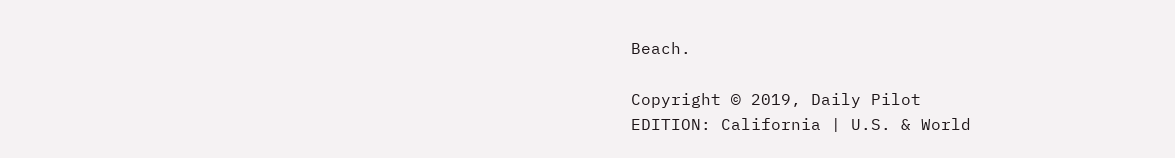Beach.

Copyright © 2019, Daily Pilot
EDITION: California | U.S. & World